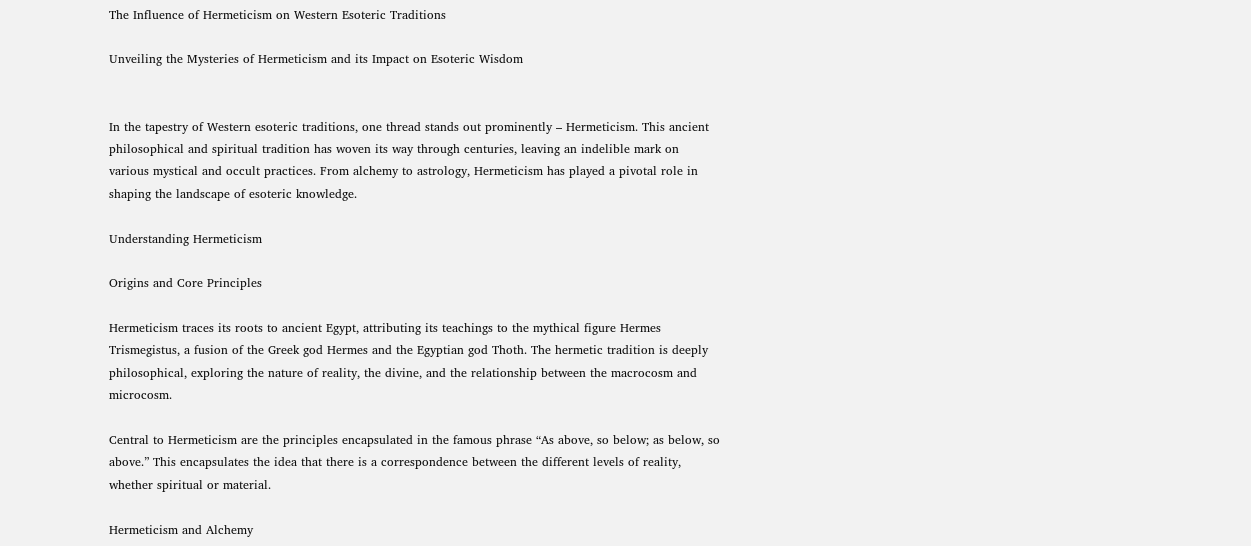The Influence of Hermeticism on Western Esoteric Traditions

Unveiling the Mysteries of Hermeticism and its Impact on Esoteric Wisdom


In the tapestry of Western esoteric traditions, one thread stands out prominently – Hermeticism. This ancient philosophical and spiritual tradition has woven its way through centuries, leaving an indelible mark on various mystical and occult practices. From alchemy to astrology, Hermeticism has played a pivotal role in shaping the landscape of esoteric knowledge.

Understanding Hermeticism

Origins and Core Principles

Hermeticism traces its roots to ancient Egypt, attributing its teachings to the mythical figure Hermes Trismegistus, a fusion of the Greek god Hermes and the Egyptian god Thoth. The hermetic tradition is deeply philosophical, exploring the nature of reality, the divine, and the relationship between the macrocosm and microcosm.

Central to Hermeticism are the principles encapsulated in the famous phrase “As above, so below; as below, so above.” This encapsulates the idea that there is a correspondence between the different levels of reality, whether spiritual or material.

Hermeticism and Alchemy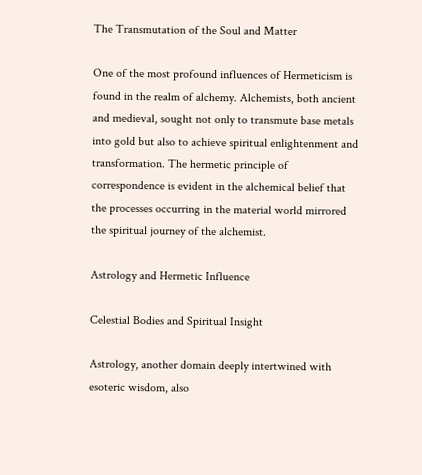The Transmutation of the Soul and Matter

One of the most profound influences of Hermeticism is found in the realm of alchemy. Alchemists, both ancient and medieval, sought not only to transmute base metals into gold but also to achieve spiritual enlightenment and transformation. The hermetic principle of correspondence is evident in the alchemical belief that the processes occurring in the material world mirrored the spiritual journey of the alchemist.

Astrology and Hermetic Influence

Celestial Bodies and Spiritual Insight

Astrology, another domain deeply intertwined with esoteric wisdom, also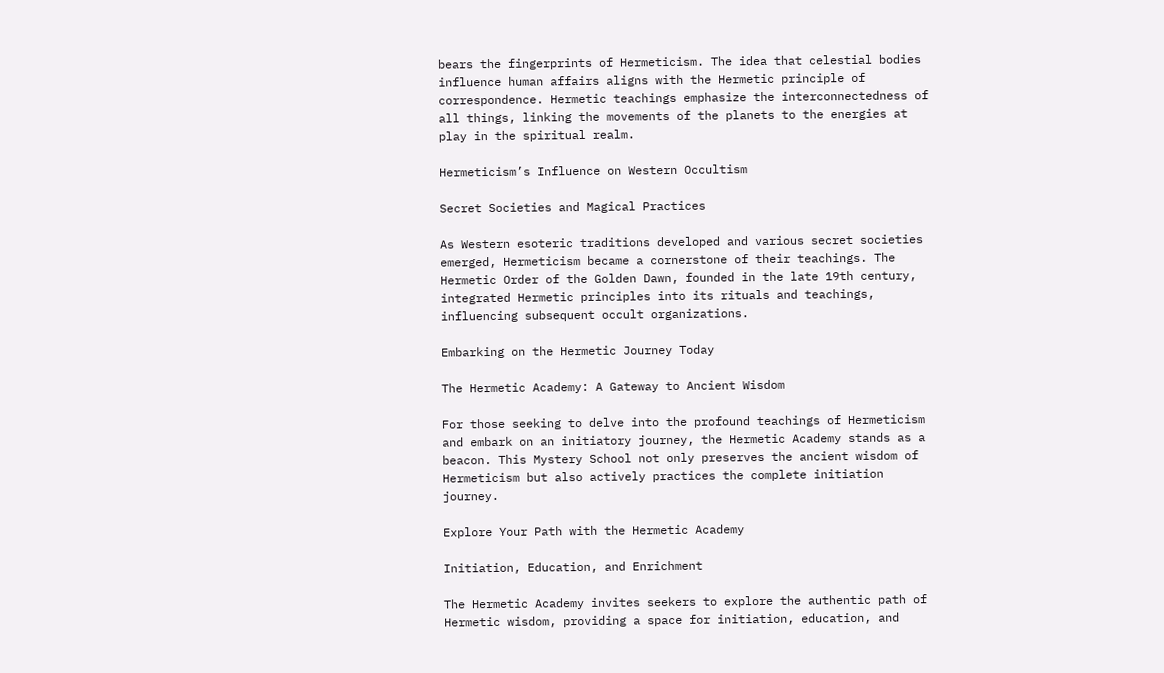bears the fingerprints of Hermeticism. The idea that celestial bodies influence human affairs aligns with the Hermetic principle of correspondence. Hermetic teachings emphasize the interconnectedness of all things, linking the movements of the planets to the energies at play in the spiritual realm.

Hermeticism’s Influence on Western Occultism

Secret Societies and Magical Practices

As Western esoteric traditions developed and various secret societies emerged, Hermeticism became a cornerstone of their teachings. The Hermetic Order of the Golden Dawn, founded in the late 19th century, integrated Hermetic principles into its rituals and teachings, influencing subsequent occult organizations.

Embarking on the Hermetic Journey Today

The Hermetic Academy: A Gateway to Ancient Wisdom

For those seeking to delve into the profound teachings of Hermeticism and embark on an initiatory journey, the Hermetic Academy stands as a beacon. This Mystery School not only preserves the ancient wisdom of Hermeticism but also actively practices the complete initiation journey.

Explore Your Path with the Hermetic Academy

Initiation, Education, and Enrichment

The Hermetic Academy invites seekers to explore the authentic path of Hermetic wisdom, providing a space for initiation, education, and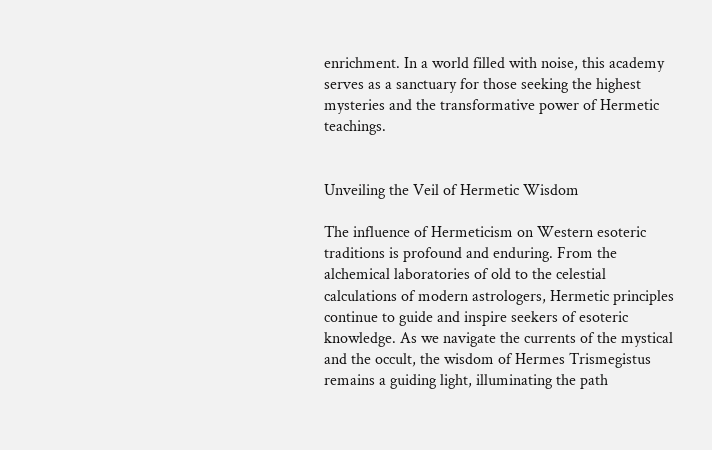enrichment. In a world filled with noise, this academy serves as a sanctuary for those seeking the highest mysteries and the transformative power of Hermetic teachings.


Unveiling the Veil of Hermetic Wisdom

The influence of Hermeticism on Western esoteric traditions is profound and enduring. From the alchemical laboratories of old to the celestial calculations of modern astrologers, Hermetic principles continue to guide and inspire seekers of esoteric knowledge. As we navigate the currents of the mystical and the occult, the wisdom of Hermes Trismegistus remains a guiding light, illuminating the path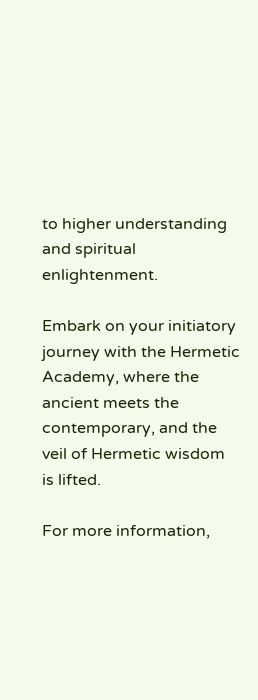to higher understanding and spiritual enlightenment.

Embark on your initiatory journey with the Hermetic Academy, where the ancient meets the contemporary, and the veil of Hermetic wisdom is lifted.

For more information,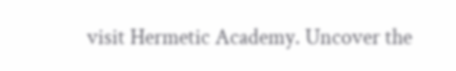visit Hermetic Academy. Uncover the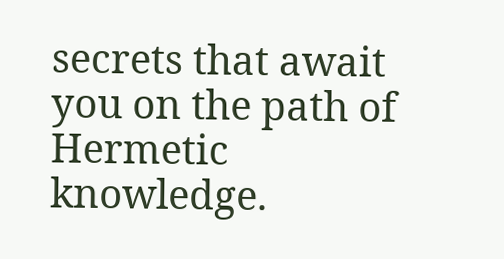secrets that await you on the path of Hermetic knowledge.